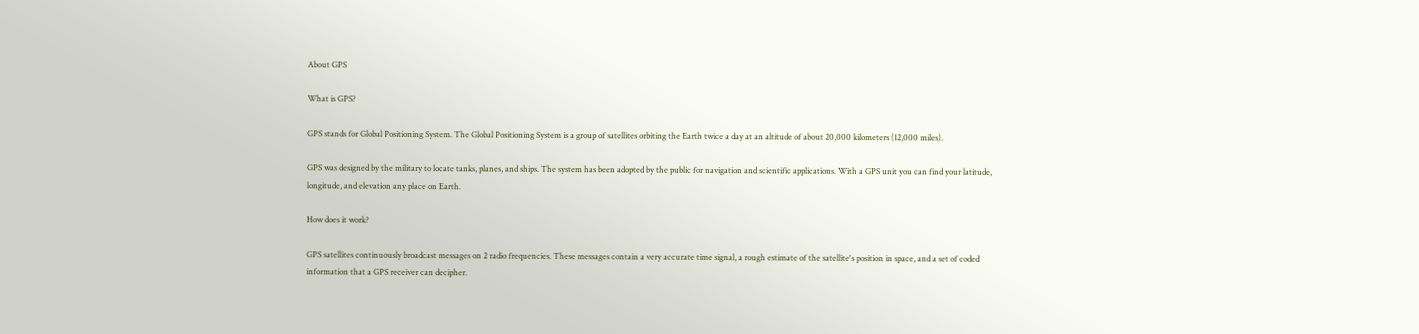About GPS

What is GPS?

GPS stands for Global Positioning System. The Global Positioning System is a group of satellites orbiting the Earth twice a day at an altitude of about 20,000 kilometers (12,000 miles).

GPS was designed by the military to locate tanks, planes, and ships. The system has been adopted by the public for navigation and scientific applications. With a GPS unit you can find your latitude, longitude, and elevation any place on Earth.

How does it work?

GPS satellites continuously broadcast messages on 2 radio frequencies. These messages contain a very accurate time signal, a rough estimate of the satellite's position in space, and a set of coded information that a GPS receiver can decipher.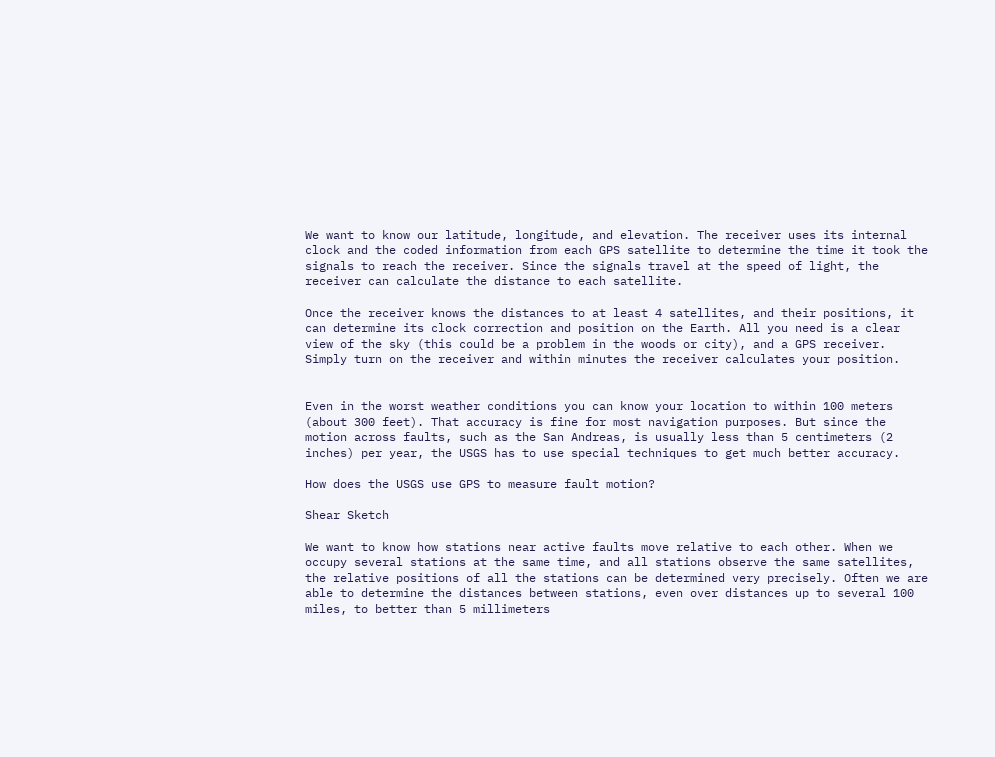We want to know our latitude, longitude, and elevation. The receiver uses its internal clock and the coded information from each GPS satellite to determine the time it took the signals to reach the receiver. Since the signals travel at the speed of light, the receiver can calculate the distance to each satellite.

Once the receiver knows the distances to at least 4 satellites, and their positions, it can determine its clock correction and position on the Earth. All you need is a clear view of the sky (this could be a problem in the woods or city), and a GPS receiver. Simply turn on the receiver and within minutes the receiver calculates your position.


Even in the worst weather conditions you can know your location to within 100 meters (about 300 feet). That accuracy is fine for most navigation purposes. But since the motion across faults, such as the San Andreas, is usually less than 5 centimeters (2 inches) per year, the USGS has to use special techniques to get much better accuracy.

How does the USGS use GPS to measure fault motion?

Shear Sketch

We want to know how stations near active faults move relative to each other. When we occupy several stations at the same time, and all stations observe the same satellites, the relative positions of all the stations can be determined very precisely. Often we are able to determine the distances between stations, even over distances up to several 100 miles, to better than 5 millimeters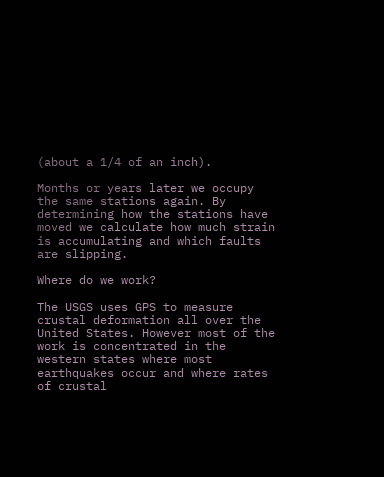(about a 1/4 of an inch).

Months or years later we occupy the same stations again. By determining how the stations have moved we calculate how much strain is accumulating and which faults are slipping.

Where do we work?

The USGS uses GPS to measure crustal deformation all over the United States. However most of the work is concentrated in the western states where most earthquakes occur and where rates of crustal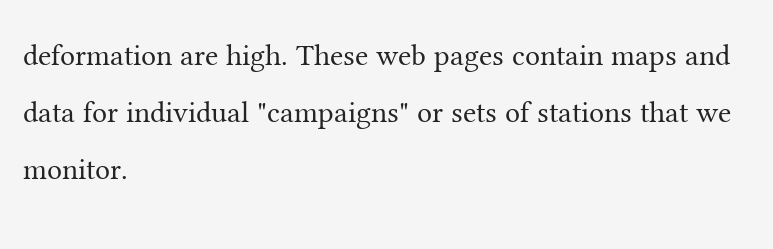deformation are high. These web pages contain maps and data for individual "campaigns" or sets of stations that we monitor.